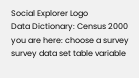Social Explorer Logo
Data Dictionary: Census 2000
you are here: choose a survey survey data set table variable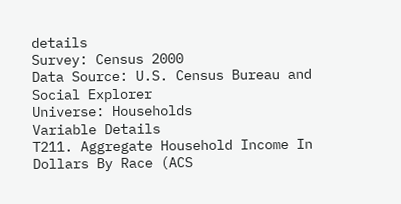details
Survey: Census 2000
Data Source: U.S. Census Bureau and Social Explorer
Universe: Households
Variable Details
T211. Aggregate Household Income In Dollars By Race (ACS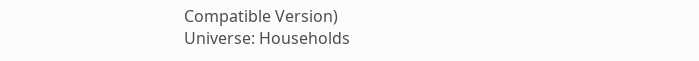Compatible Version)
Universe: Households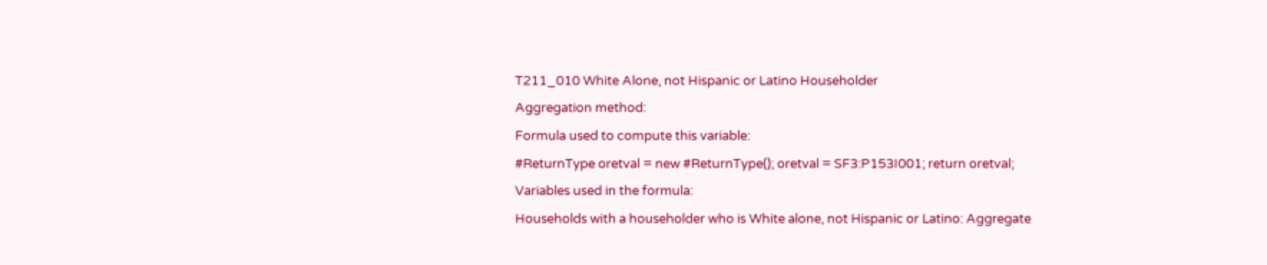T211_010 White Alone, not Hispanic or Latino Householder
Aggregation method:
Formula used to compute this variable:
#ReturnType oretval = new #ReturnType(); oretval = SF3:P153I001; return oretval;
Variables used in the formula:
Households with a householder who is White alone, not Hispanic or Latino: Aggregate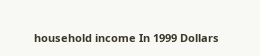household income In 1999 Dollars